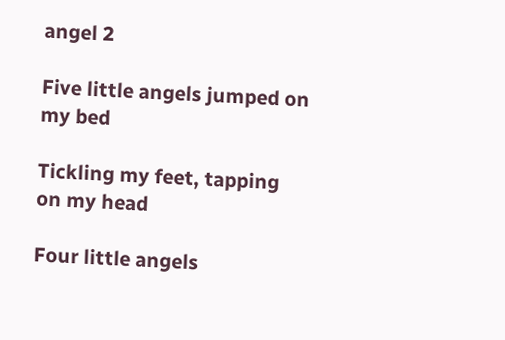angel 2

Five little angels jumped on my bed

Tickling my feet, tapping on my head

Four little angels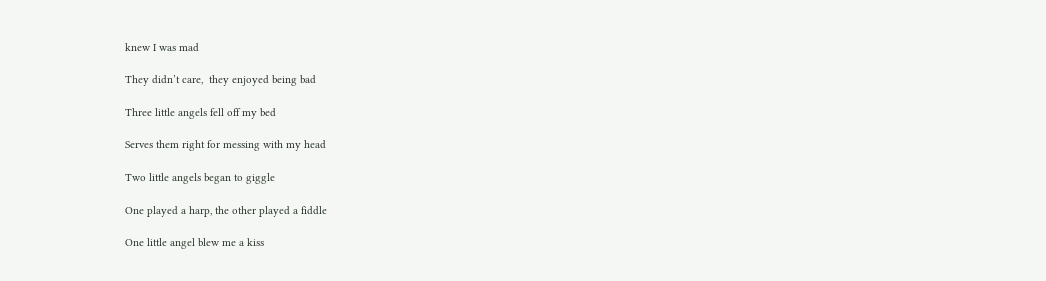knew I was mad

They didn’t care,  they enjoyed being bad

Three little angels fell off my bed

Serves them right for messing with my head

Two little angels began to giggle

One played a harp, the other played a fiddle

One little angel blew me a kiss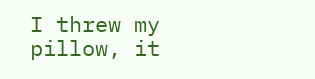I threw my pillow, it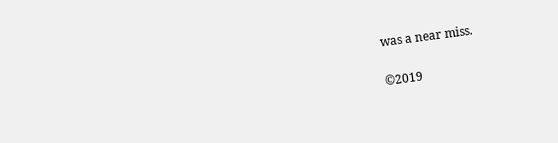was a near miss.


©2019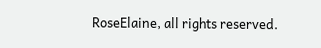RoseElaine, all rights reserved.